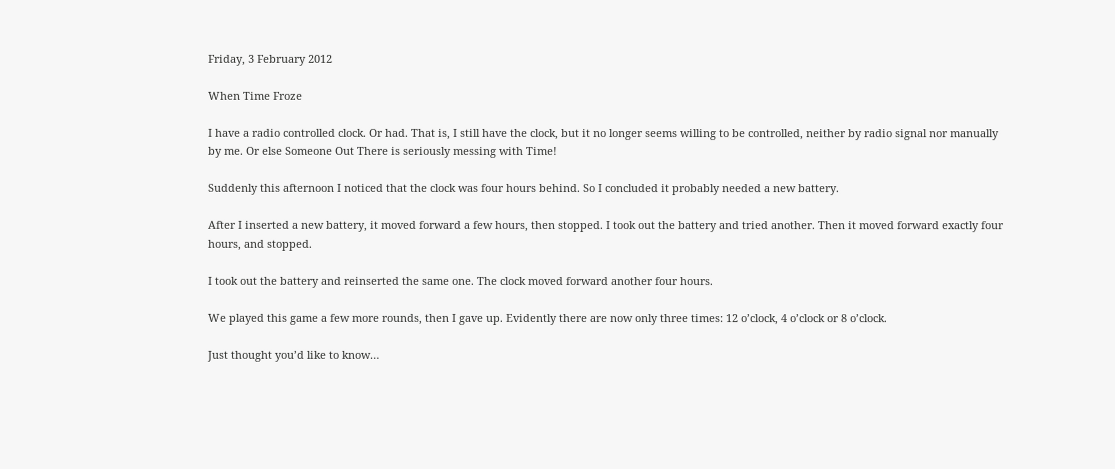Friday, 3 February 2012

When Time Froze

I have a radio controlled clock. Or had. That is, I still have the clock, but it no longer seems willing to be controlled, neither by radio signal nor manually by me. Or else Someone Out There is seriously messing with Time!

Suddenly this afternoon I noticed that the clock was four hours behind. So I concluded it probably needed a new battery.

After I inserted a new battery, it moved forward a few hours, then stopped. I took out the battery and tried another. Then it moved forward exactly four hours, and stopped.

I took out the battery and reinserted the same one. The clock moved forward another four hours.

We played this game a few more rounds, then I gave up. Evidently there are now only three times: 12 o’clock, 4 o’clock or 8 o’clock.

Just thought you’d like to know…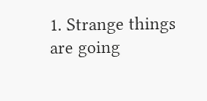1. Strange things are going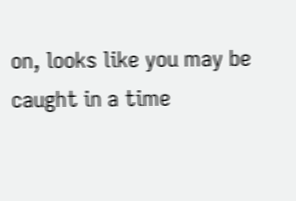on, looks like you may be caught in a time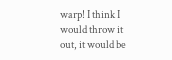warp! I think I would throw it out, it would be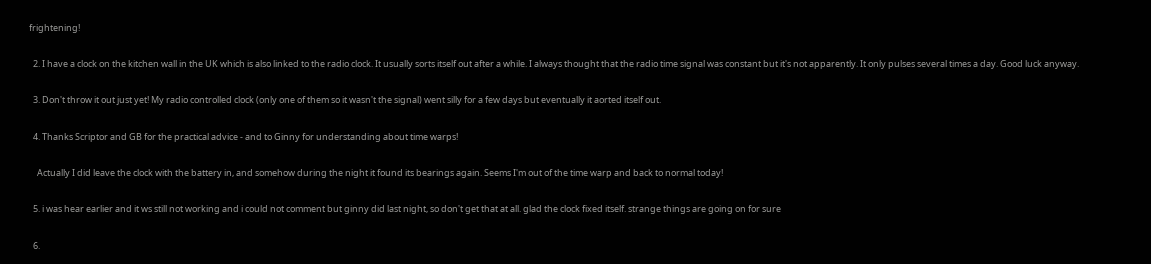frightening!

  2. I have a clock on the kitchen wall in the UK which is also linked to the radio clock. It usually sorts itself out after a while. I always thought that the radio time signal was constant but it's not apparently. It only pulses several times a day. Good luck anyway.

  3. Don't throw it out just yet! My radio controlled clock (only one of them so it wasn't the signal) went silly for a few days but eventually it aorted itself out.

  4. Thanks Scriptor and GB for the practical advice - and to Ginny for understanding about time warps!

    Actually I did leave the clock with the battery in, and somehow during the night it found its bearings again. Seems I'm out of the time warp and back to normal today!

  5. i was hear earlier and it ws still not working and i could not comment but ginny did last night, so don't get that at all. glad the clock fixed itself. strange things are going on for sure

  6.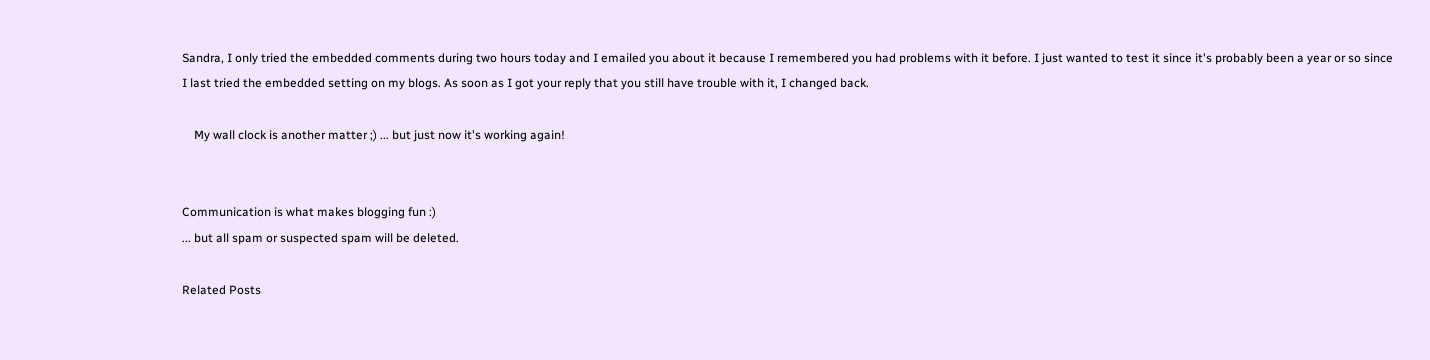Sandra, I only tried the embedded comments during two hours today and I emailed you about it because I remembered you had problems with it before. I just wanted to test it since it's probably been a year or so since I last tried the embedded setting on my blogs. As soon as I got your reply that you still have trouble with it, I changed back.

    My wall clock is another matter ;) ... but just now it's working again!


Communication is what makes blogging fun :)
... but all spam or suspected spam will be deleted.

Related Posts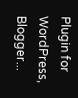Plugin for WordPress, Blogger...